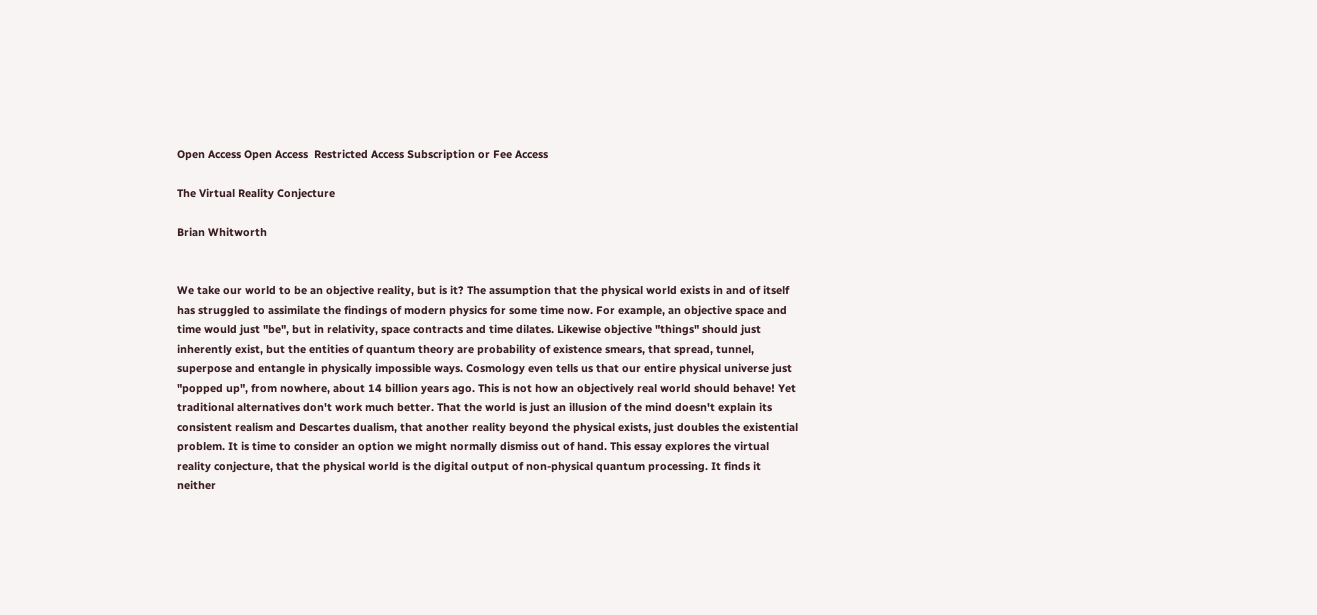Open Access Open Access  Restricted Access Subscription or Fee Access

The Virtual Reality Conjecture

Brian Whitworth


We take our world to be an objective reality, but is it? The assumption that the physical world exists in and of itself has struggled to assimilate the findings of modern physics for some time now. For example, an objective space and time would just "be", but in relativity, space contracts and time dilates. Likewise objective "things" should just inherently exist, but the entities of quantum theory are probability of existence smears, that spread, tunnel, superpose and entangle in physically impossible ways. Cosmology even tells us that our entire physical universe just "popped up", from nowhere, about 14 billion years ago. This is not how an objectively real world should behave! Yet traditional alternatives don't work much better. That the world is just an illusion of the mind doesn't explain its consistent realism and Descartes dualism, that another reality beyond the physical exists, just doubles the existential problem. It is time to consider an option we might normally dismiss out of hand. This essay explores the virtual reality conjecture, that the physical world is the digital output of non-physical quantum processing. It finds it neither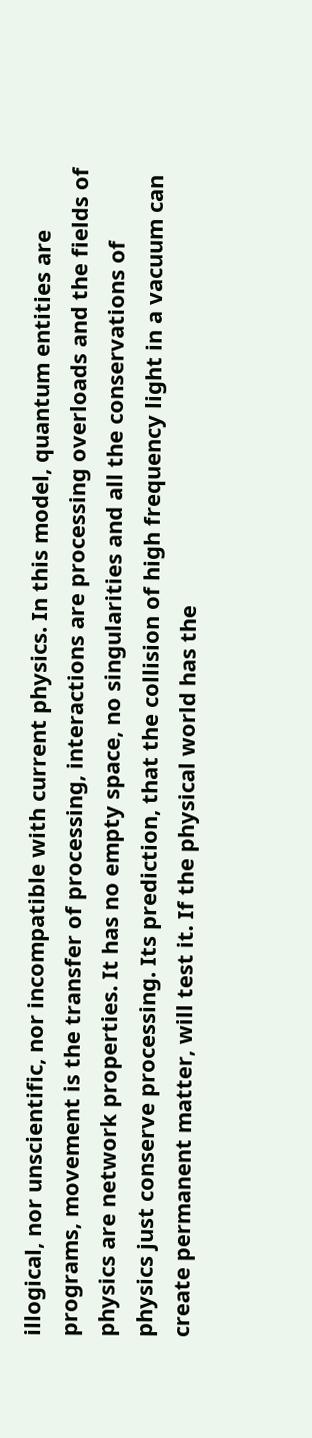illogical, nor unscientific, nor incompatible with current physics. In this model, quantum entities are programs, movement is the transfer of processing, interactions are processing overloads and the fields of physics are network properties. It has no empty space, no singularities and all the conservations of physics just conserve processing. Its prediction, that the collision of high frequency light in a vacuum can create permanent matter, will test it. If the physical world has the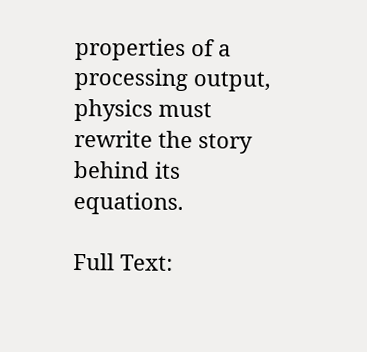properties of a processing output, physics must rewrite the story behind its equations.

Full Text: